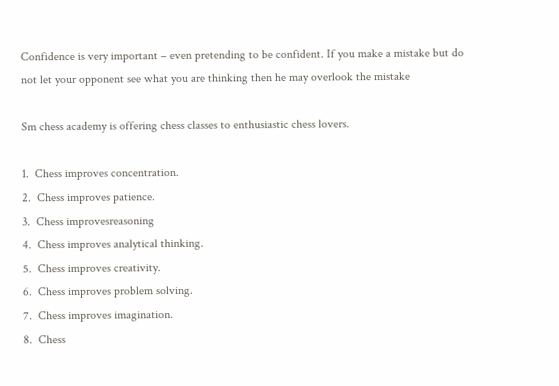Confidence is very important – even pretending to be confident. If you make a mistake but do not let your opponent see what you are thinking then he may overlook the mistake

Sm chess academy is offering chess classes to enthusiastic chess lovers.

1.  Chess improves concentration.
2.  Chess improves patience.
3.  Chess improvesreasoning
4.  Chess improves analytical thinking.
5.  Chess improves creativity.
6.  Chess improves problem solving.
7.  Chess improves imagination.
8.  Chess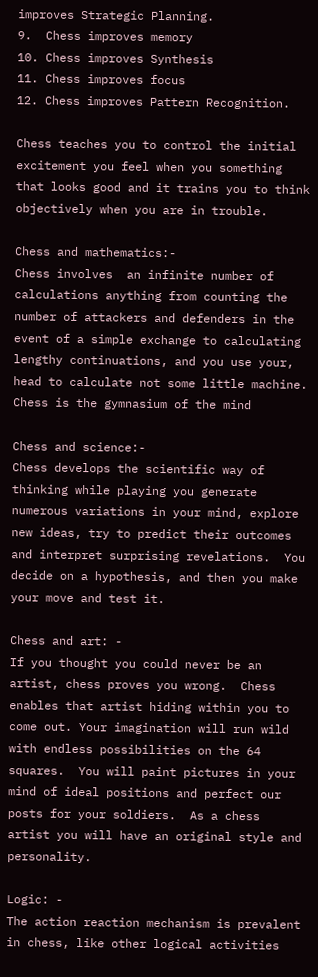improves Strategic Planning.
9.  Chess improves memory
10. Chess improves Synthesis
11. Chess improves focus
12. Chess improves Pattern Recognition.

Chess teaches you to control the initial excitement you feel when you something that looks good and it trains you to think objectively when you are in trouble.

Chess and mathematics:-
Chess involves  an infinite number of calculations anything from counting the number of attackers and defenders in the event of a simple exchange to calculating lengthy continuations, and you use your, head to calculate not some little machine. Chess is the gymnasium of the mind

Chess and science:-
Chess develops the scientific way of thinking while playing you generate numerous variations in your mind, explore new ideas, try to predict their outcomes and interpret surprising revelations.  You decide on a hypothesis, and then you make your move and test it.

Chess and art: -
If you thought you could never be an artist, chess proves you wrong.  Chess enables that artist hiding within you to come out. Your imagination will run wild with endless possibilities on the 64 squares.  You will paint pictures in your mind of ideal positions and perfect our posts for your soldiers.  As a chess artist you will have an original style and personality.

Logic: -
The action reaction mechanism is prevalent in chess, like other logical activities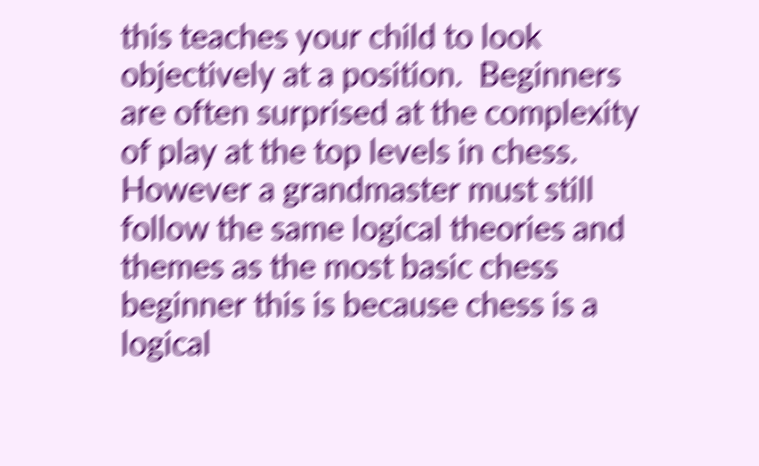this teaches your child to look objectively at a position.  Beginners are often surprised at the complexity of play at the top levels in chess.  However a grandmaster must still follow the same logical theories and themes as the most basic chess beginner this is because chess is a logical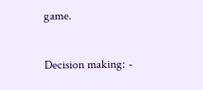game.

Decision making: -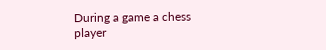During a game a chess player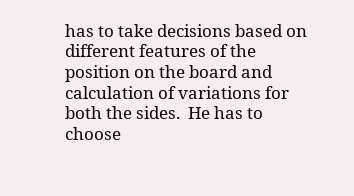has to take decisions based on different features of the position on the board and calculation of variations for both the sides.  He has to choose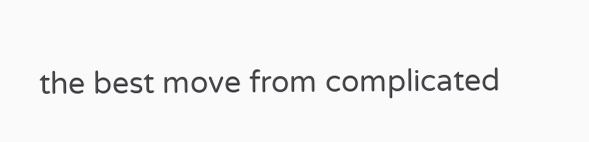the best move from complicated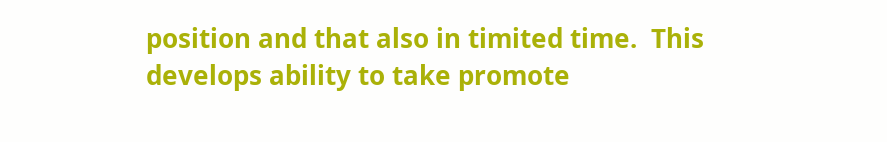position and that also in timited time.  This develops ability to take promote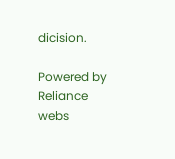dicision.

Powered by Reliance webs